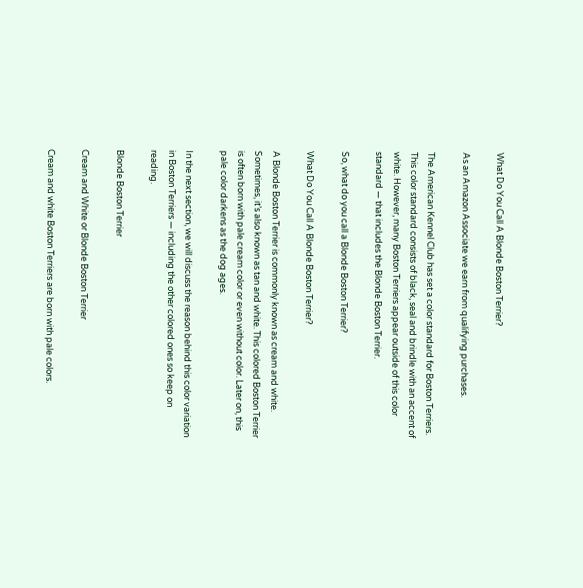What Do You Call A Blonde Boston Terrier?

As an Amazon Associate we earn from qualifying purchases.

The American Kennel Club has set a color standard for Boston Terriers. This color standard consists of black, seal and brindle with an accent of white. However, many Boston Terriers appear outside of this color standard — that includes the Blonde Boston Terrier.

So, what do you call a Blonde Boston Terrier?

What Do You Call A Blonde Boston Terrier?

A Blonde Boston Terrier is commonly known as cream and white. Sometimes, it’s also known as tan and white. This colored Boston Terrier is often born with pale cream color or even without color. Later on, this pale color darkens as the dog ages.

In the next section, we will discuss the reason behind this color variation in Boston Terriers — including the other colored ones so keep on reading.

Blonde Boston Terrier

Cream and White or Blonde Boston Terrier

Cream and white Boston Terriers are born with pale colors.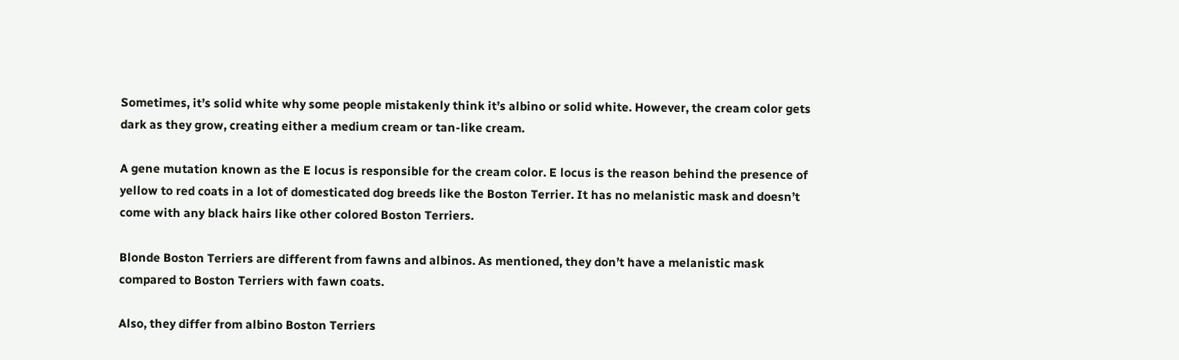Sometimes, it’s solid white why some people mistakenly think it’s albino or solid white. However, the cream color gets dark as they grow, creating either a medium cream or tan-like cream.

A gene mutation known as the E locus is responsible for the cream color. E locus is the reason behind the presence of yellow to red coats in a lot of domesticated dog breeds like the Boston Terrier. It has no melanistic mask and doesn’t come with any black hairs like other colored Boston Terriers.

Blonde Boston Terriers are different from fawns and albinos. As mentioned, they don’t have a melanistic mask compared to Boston Terriers with fawn coats.

Also, they differ from albino Boston Terriers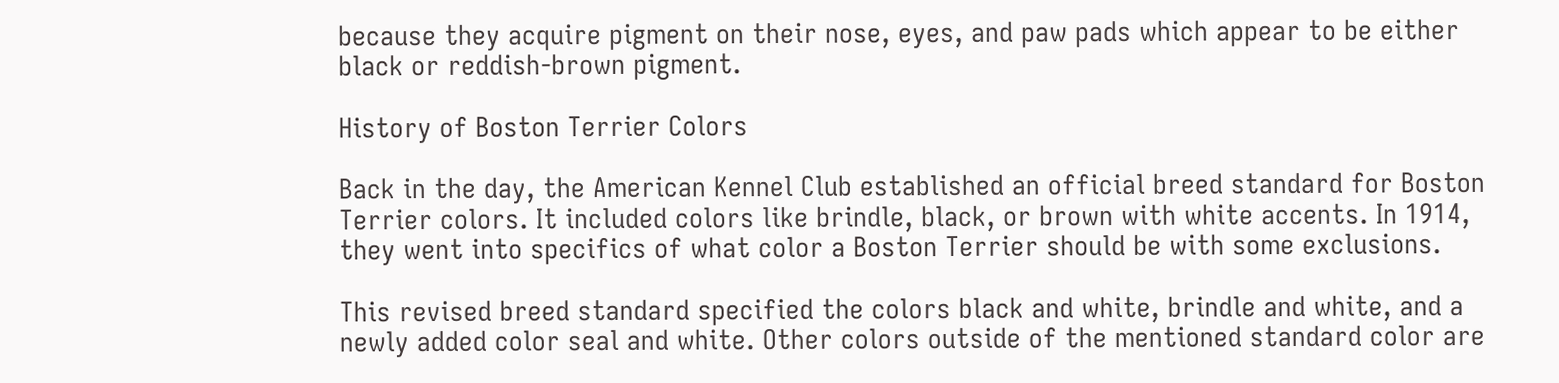because they acquire pigment on their nose, eyes, and paw pads which appear to be either black or reddish-brown pigment.

History of Boston Terrier Colors

Back in the day, the American Kennel Club established an official breed standard for Boston Terrier colors. It included colors like brindle, black, or brown with white accents. In 1914, they went into specifics of what color a Boston Terrier should be with some exclusions.

This revised breed standard specified the colors black and white, brindle and white, and a newly added color seal and white. Other colors outside of the mentioned standard color are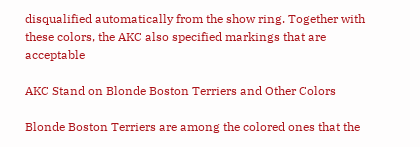disqualified automatically from the show ring. Together with these colors, the AKC also specified markings that are acceptable

AKC Stand on Blonde Boston Terriers and Other Colors

Blonde Boston Terriers are among the colored ones that the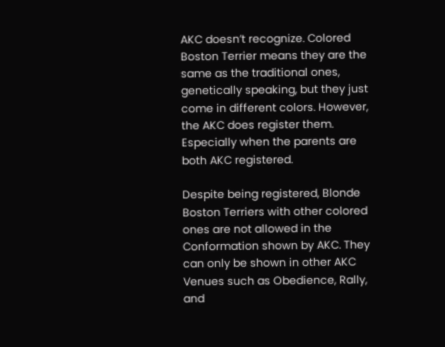AKC doesn’t recognize. Colored Boston Terrier means they are the same as the traditional ones, genetically speaking, but they just come in different colors. However, the AKC does register them. Especially when the parents are both AKC registered.

Despite being registered, Blonde Boston Terriers with other colored ones are not allowed in the Conformation shown by AKC. They can only be shown in other AKC Venues such as Obedience, Rally, and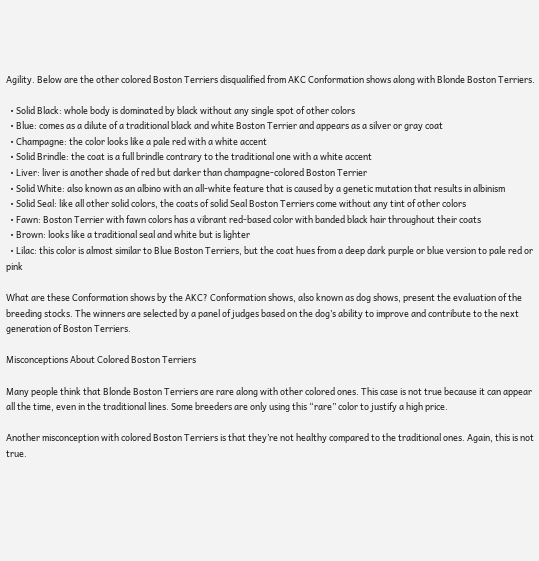Agility. Below are the other colored Boston Terriers disqualified from AKC Conformation shows along with Blonde Boston Terriers.

  • Solid Black: whole body is dominated by black without any single spot of other colors
  • Blue: comes as a dilute of a traditional black and white Boston Terrier and appears as a silver or gray coat
  • Champagne: the color looks like a pale red with a white accent
  • Solid Brindle: the coat is a full brindle contrary to the traditional one with a white accent
  • Liver: liver is another shade of red but darker than champagne-colored Boston Terrier
  • Solid White: also known as an albino with an all-white feature that is caused by a genetic mutation that results in albinism
  • Solid Seal: like all other solid colors, the coats of solid Seal Boston Terriers come without any tint of other colors
  • Fawn: Boston Terrier with fawn colors has a vibrant red-based color with banded black hair throughout their coats
  • Brown: looks like a traditional seal and white but is lighter
  • Lilac: this color is almost similar to Blue Boston Terriers, but the coat hues from a deep dark purple or blue version to pale red or pink

What are these Conformation shows by the AKC? Conformation shows, also known as dog shows, present the evaluation of the breeding stocks. The winners are selected by a panel of judges based on the dog’s ability to improve and contribute to the next generation of Boston Terriers.

Misconceptions About Colored Boston Terriers

Many people think that Blonde Boston Terriers are rare along with other colored ones. This case is not true because it can appear all the time, even in the traditional lines. Some breeders are only using this “rare” color to justify a high price.

Another misconception with colored Boston Terriers is that they’re not healthy compared to the traditional ones. Again, this is not true.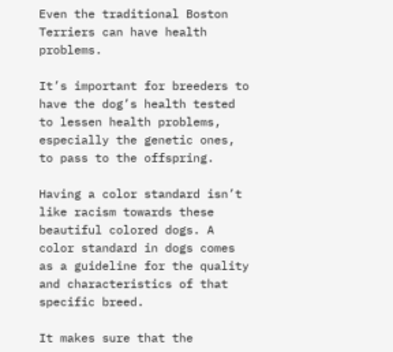Even the traditional Boston Terriers can have health problems.

It’s important for breeders to have the dog’s health tested to lessen health problems, especially the genetic ones, to pass to the offspring.

Having a color standard isn’t like racism towards these beautiful colored dogs. A color standard in dogs comes as a guideline for the quality and characteristics of that specific breed.

It makes sure that the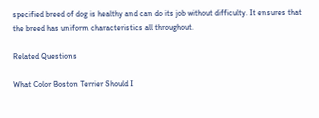specified breed of dog is healthy and can do its job without difficulty. It ensures that the breed has uniform characteristics all throughout.

Related Questions

What Color Boston Terrier Should I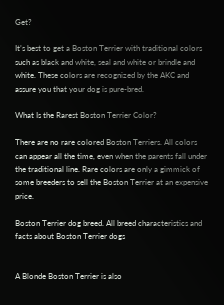Get?

It’s best to get a Boston Terrier with traditional colors such as black and white, seal and white or brindle and white. These colors are recognized by the AKC and assure you that your dog is pure-bred.

What Is the Rarest Boston Terrier Color?

There are no rare colored Boston Terriers. All colors can appear all the time, even when the parents fall under the traditional line. Rare colors are only a gimmick of some breeders to sell the Boston Terrier at an expensive price.

Boston Terrier dog breed. All breed characteristics and facts about Boston Terrier dogs


A Blonde Boston Terrier is also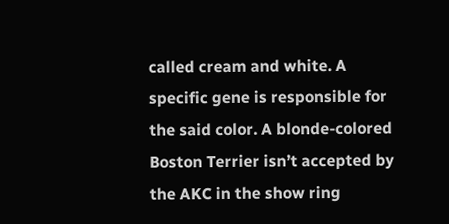called cream and white. A specific gene is responsible for the said color. A blonde-colored Boston Terrier isn’t accepted by the AKC in the show ring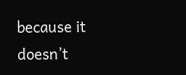because it doesn’t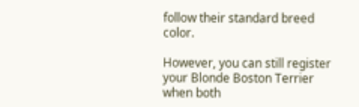follow their standard breed color.

However, you can still register your Blonde Boston Terrier when both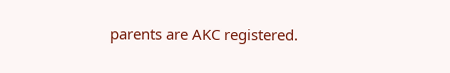parents are AKC registered.